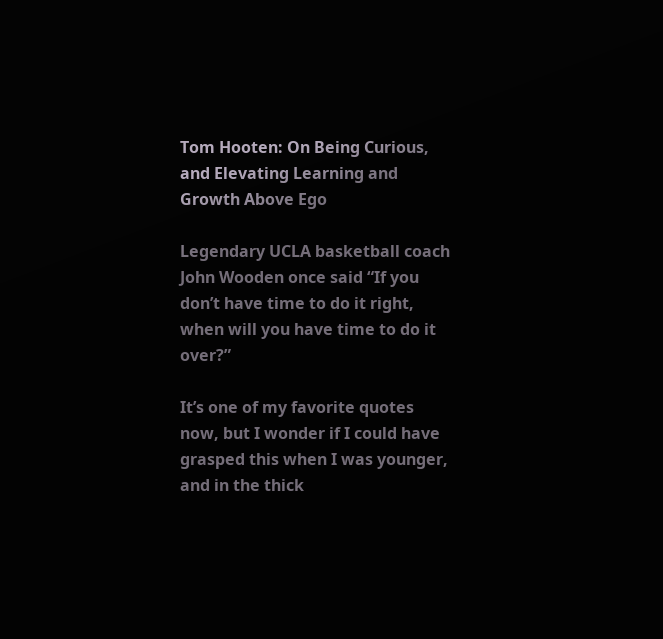Tom Hooten: On Being Curious, and Elevating Learning and Growth Above Ego

Legendary UCLA basketball coach John Wooden once said “If you don’t have time to do it right, when will you have time to do it over?”

It’s one of my favorite quotes now, but I wonder if I could have grasped this when I was younger, and in the thick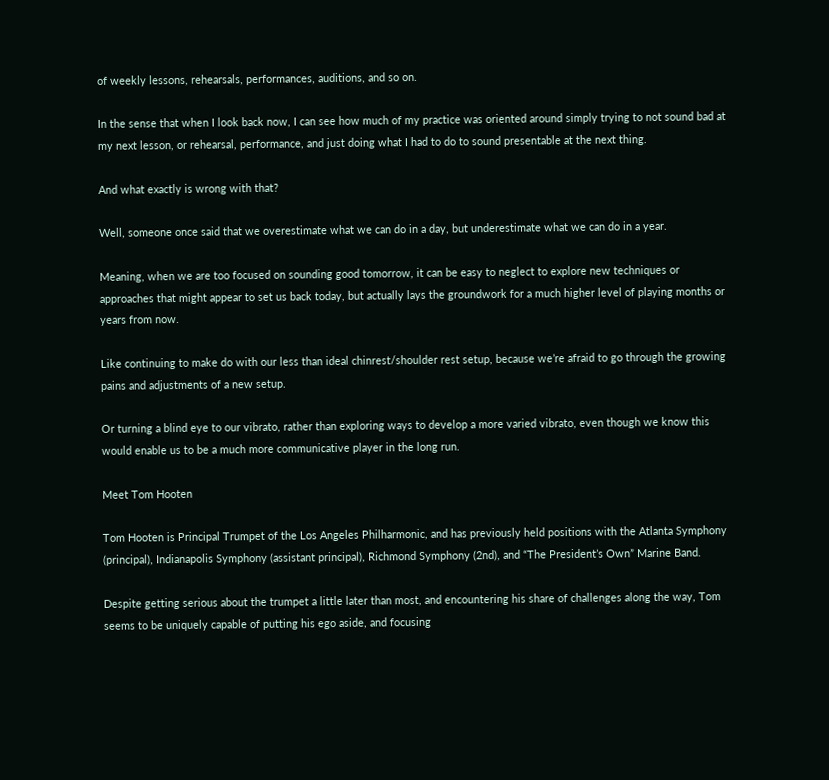of weekly lessons, rehearsals, performances, auditions, and so on.

In the sense that when I look back now, I can see how much of my practice was oriented around simply trying to not sound bad at my next lesson, or rehearsal, performance, and just doing what I had to do to sound presentable at the next thing.

And what exactly is wrong with that?

Well, someone once said that we overestimate what we can do in a day, but underestimate what we can do in a year.

Meaning, when we are too focused on sounding good tomorrow, it can be easy to neglect to explore new techniques or approaches that might appear to set us back today, but actually lays the groundwork for a much higher level of playing months or years from now.

Like continuing to make do with our less than ideal chinrest/shoulder rest setup, because we’re afraid to go through the growing pains and adjustments of a new setup.

Or turning a blind eye to our vibrato, rather than exploring ways to develop a more varied vibrato, even though we know this would enable us to be a much more communicative player in the long run.

Meet Tom Hooten

Tom Hooten is Principal Trumpet of the Los Angeles Philharmonic, and has previously held positions with the Atlanta Symphony (principal), Indianapolis Symphony (assistant principal), Richmond Symphony (2nd), and “The President’s Own” Marine Band.

Despite getting serious about the trumpet a little later than most, and encountering his share of challenges along the way, Tom seems to be uniquely capable of putting his ego aside, and focusing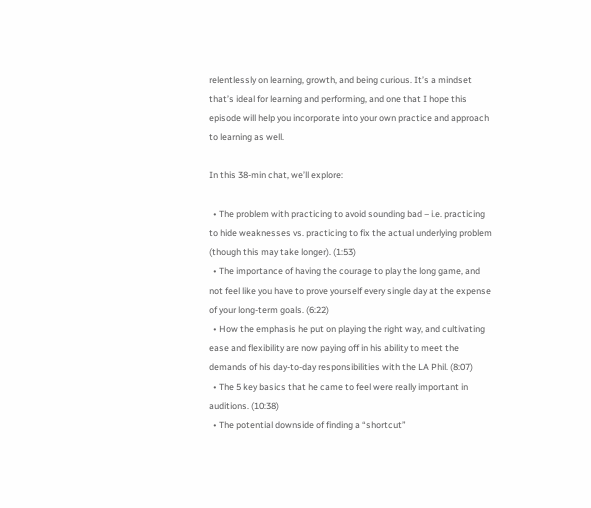relentlessly on learning, growth, and being curious. It’s a mindset that’s ideal for learning and performing, and one that I hope this episode will help you incorporate into your own practice and approach to learning as well.

In this 38-min chat, we’ll explore:

  • The problem with practicing to avoid sounding bad – i.e. practicing to hide weaknesses vs. practicing to fix the actual underlying problem (though this may take longer). (1:53)
  • The importance of having the courage to play the long game, and not feel like you have to prove yourself every single day at the expense of your long-term goals. (6:22)
  • How the emphasis he put on playing the right way, and cultivating ease and flexibility are now paying off in his ability to meet the demands of his day-to-day responsibilities with the LA Phil. (8:07)
  • The 5 key basics that he came to feel were really important in auditions. (10:38)
  • The potential downside of finding a “shortcut”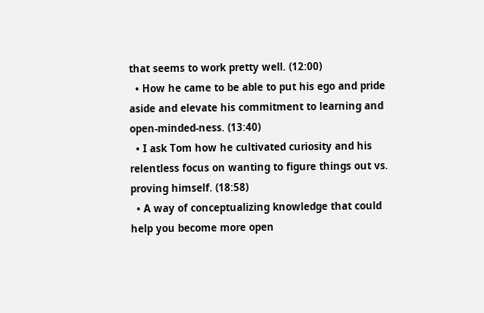that seems to work pretty well. (12:00)
  • How he came to be able to put his ego and pride aside and elevate his commitment to learning and open-minded-ness. (13:40)
  • I ask Tom how he cultivated curiosity and his relentless focus on wanting to figure things out vs. proving himself. (18:58)
  • A way of conceptualizing knowledge that could help you become more open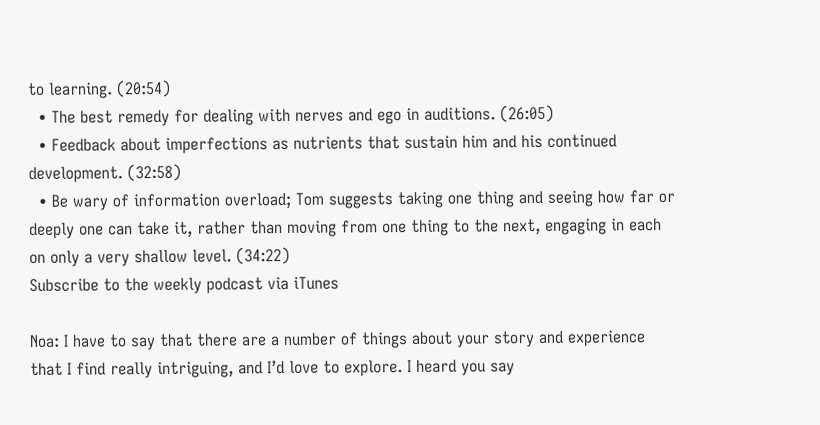to learning. (20:54)
  • The best remedy for dealing with nerves and ego in auditions. (26:05)
  • Feedback about imperfections as nutrients that sustain him and his continued development. (32:58)
  • Be wary of information overload; Tom suggests taking one thing and seeing how far or deeply one can take it, rather than moving from one thing to the next, engaging in each on only a very shallow level. (34:22)
Subscribe to the weekly podcast via iTunes

Noa: I have to say that there are a number of things about your story and experience that I find really intriguing, and I’d love to explore. I heard you say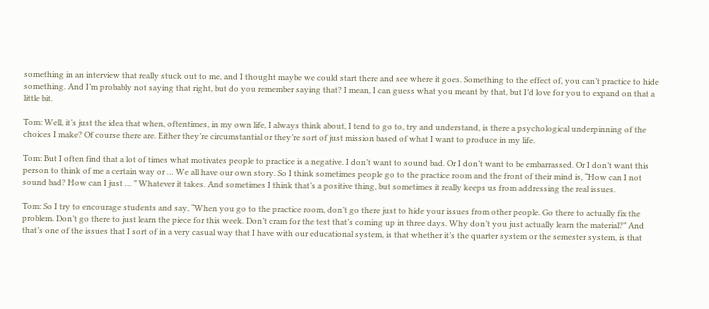something in an interview that really stuck out to me, and I thought maybe we could start there and see where it goes. Something to the effect of, you can’t practice to hide something. And I’m probably not saying that right, but do you remember saying that? I mean, I can guess what you meant by that, but I’d love for you to expand on that a little bit.

Tom: Well, it’s just the idea that when, oftentimes, in my own life, I always think about, I tend to go to, try and understand, is there a psychological underpinning of the choices I make? Of course there are. Either they’re circumstantial or they’re sort of just mission based of what I want to produce in my life.

Tom: But I often find that a lot of times what motivates people to practice is a negative. I don’t want to sound bad. Or I don’t want to be embarrassed. Or I don’t want this person to think of me a certain way or … We all have our own story. So I think sometimes people go to the practice room and the front of their mind is, “How can I not sound bad? How can I just … ” Whatever it takes. And sometimes I think that’s a positive thing, but sometimes it really keeps us from addressing the real issues.

Tom: So I try to encourage students and say, “When you go to the practice room, don’t go there just to hide your issues from other people. Go there to actually fix the problem. Don’t go there to just learn the piece for this week. Don’t cram for the test that’s coming up in three days. Why don’t you just actually learn the material?” And that’s one of the issues that I sort of in a very casual way that I have with our educational system, is that whether it’s the quarter system or the semester system, is that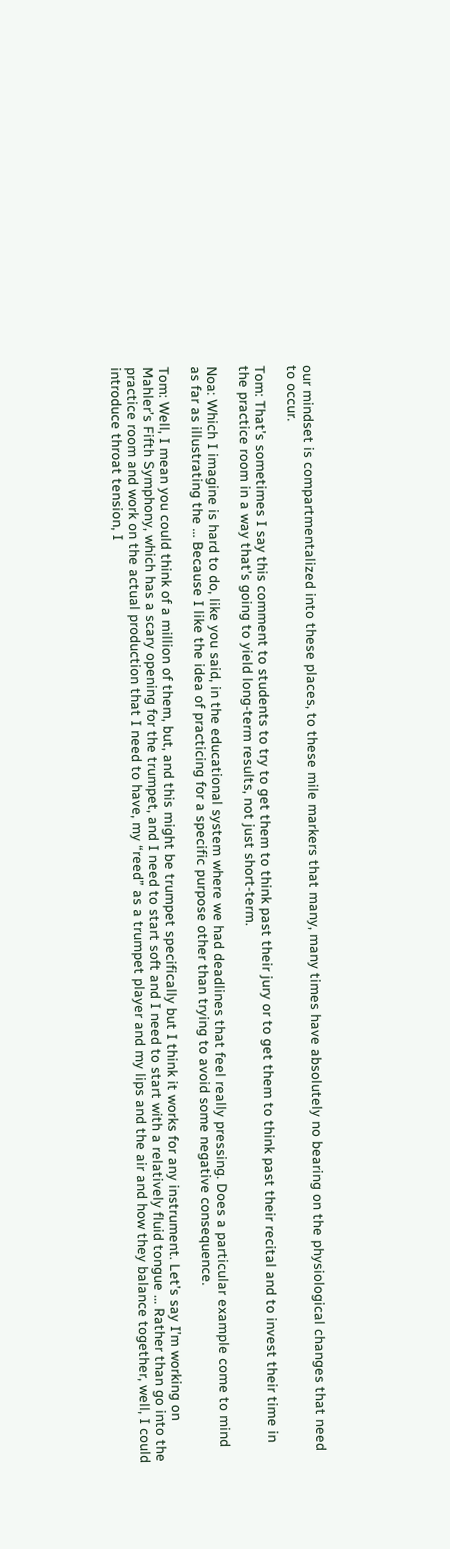our mindset is compartmentalized into these places, to these mile markers that many, many times have absolutely no bearing on the physiological changes that need to occur.

Tom: That’s sometimes I say this comment to students to try to get them to think past their jury or to get them to think past their recital and to invest their time in the practice room in a way that’s going to yield long-term results, not just short-term.

Noa: Which I imagine is hard to do, like you said, in the educational system where we had deadlines that feel really pressing. Does a particular example come to mind as far as illustrating the … Because I like the idea of practicing for a specific purpose other than trying to avoid some negative consequence.

Tom: Well, I mean you could think of a million of them, but, and this might be trumpet specifically but I think it works for any instrument. Let’s say I’m working on Mahler’s Fifth Symphony, which has a scary opening for the trumpet, and I need to start soft and I need to start with a relatively fluid tongue … Rather than go into the practice room and work on the actual production that I need to have, my “reed” as a trumpet player and my lips and the air and how they balance together, well, I could introduce throat tension, I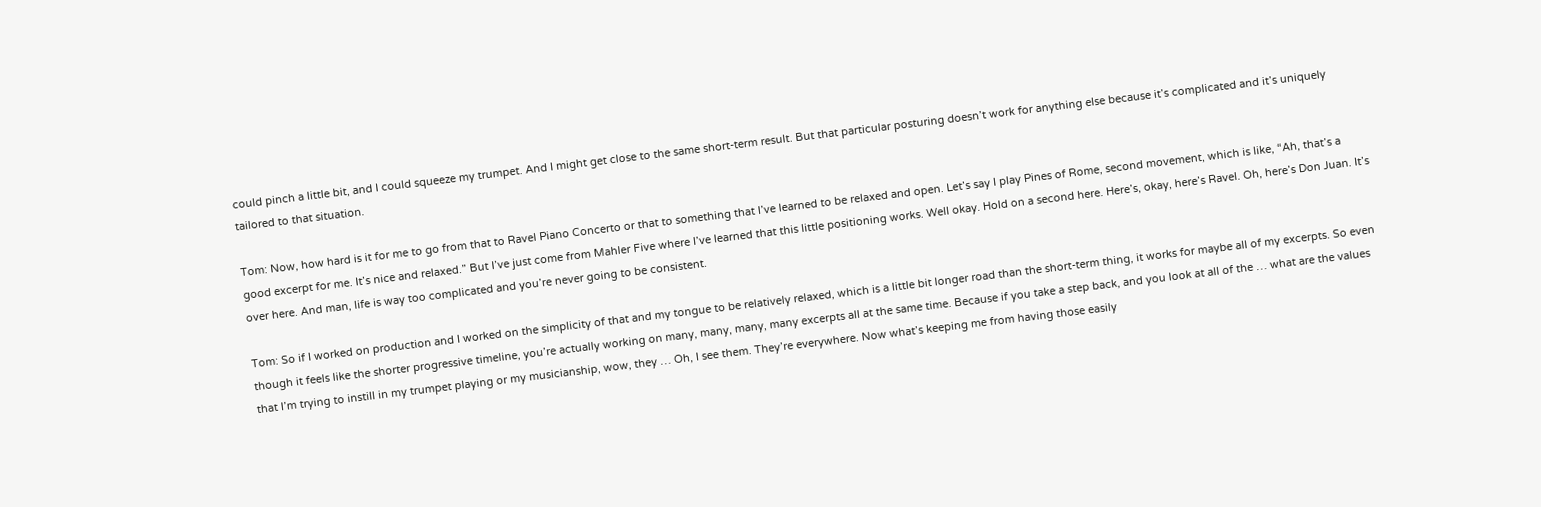could pinch a little bit, and I could squeeze my trumpet. And I might get close to the same short-term result. But that particular posturing doesn’t work for anything else because it’s complicated and it’s uniquely tailored to that situation.

Tom: Now, how hard is it for me to go from that to Ravel Piano Concerto or that to something that I’ve learned to be relaxed and open. Let’s say I play Pines of Rome, second movement, which is like, “Ah, that’s a good excerpt for me. It’s nice and relaxed.” But I’ve just come from Mahler Five where I’ve learned that this little positioning works. Well okay. Hold on a second here. Here’s, okay, here’s Ravel. Oh, here’s Don Juan. It’s over here. And man, life is way too complicated and you’re never going to be consistent.

Tom: So if I worked on production and I worked on the simplicity of that and my tongue to be relatively relaxed, which is a little bit longer road than the short-term thing, it works for maybe all of my excerpts. So even though it feels like the shorter progressive timeline, you’re actually working on many, many, many, many excerpts all at the same time. Because if you take a step back, and you look at all of the … what are the values that I’m trying to instill in my trumpet playing or my musicianship, wow, they … Oh, I see them. They’re everywhere. Now what’s keeping me from having those easily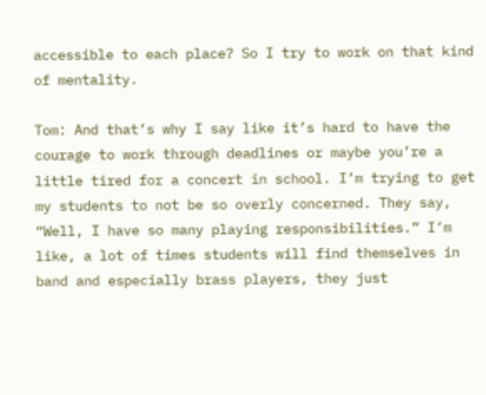accessible to each place? So I try to work on that kind of mentality.

Tom: And that’s why I say like it’s hard to have the courage to work through deadlines or maybe you’re a little tired for a concert in school. I’m trying to get my students to not be so overly concerned. They say, “Well, I have so many playing responsibilities.” I’m like, a lot of times students will find themselves in band and especially brass players, they just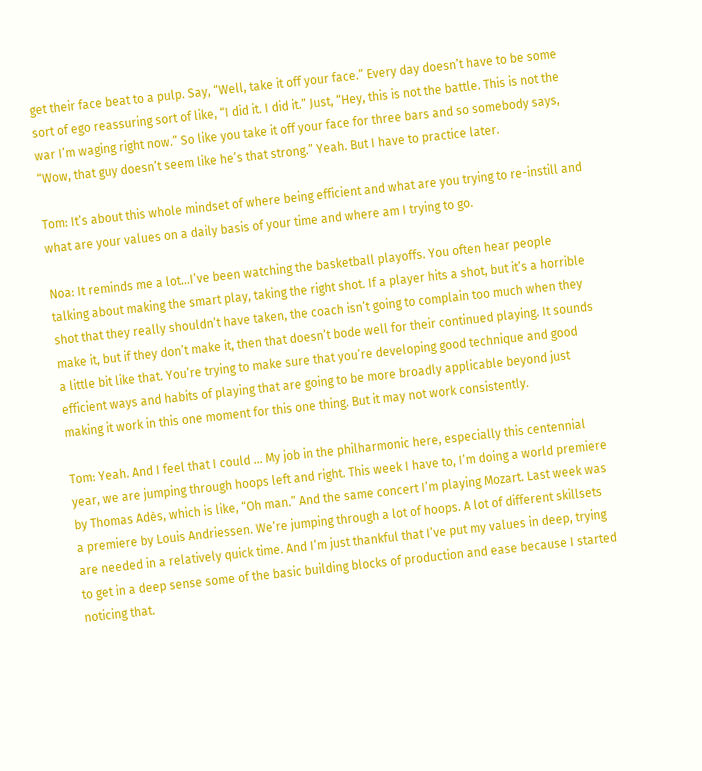get their face beat to a pulp. Say, “Well, take it off your face.” Every day doesn’t have to be some sort of ego reassuring sort of like, “I did it. I did it.” Just, “Hey, this is not the battle. This is not the war I’m waging right now.” So like you take it off your face for three bars and so somebody says, “Wow, that guy doesn’t seem like he’s that strong.” Yeah. But I have to practice later.

Tom: It’s about this whole mindset of where being efficient and what are you trying to re-instill and what are your values on a daily basis of your time and where am I trying to go.

Noa: It reminds me a lot…I’ve been watching the basketball playoffs. You often hear people talking about making the smart play, taking the right shot. If a player hits a shot, but it’s a horrible shot that they really shouldn’t have taken, the coach isn’t going to complain too much when they make it, but if they don’t make it, then that doesn’t bode well for their continued playing. It sounds a little bit like that. You’re trying to make sure that you’re developing good technique and good efficient ways and habits of playing that are going to be more broadly applicable beyond just making it work in this one moment for this one thing. But it may not work consistently.

Tom: Yeah. And I feel that I could … My job in the philharmonic here, especially this centennial year, we are jumping through hoops left and right. This week I have to, I’m doing a world premiere by Thomas Adès, which is like, “Oh man.” And the same concert I’m playing Mozart. Last week was a premiere by Louis Andriessen. We’re jumping through a lot of hoops. A lot of different skillsets are needed in a relatively quick time. And I’m just thankful that I’ve put my values in deep, trying to get in a deep sense some of the basic building blocks of production and ease because I started noticing that.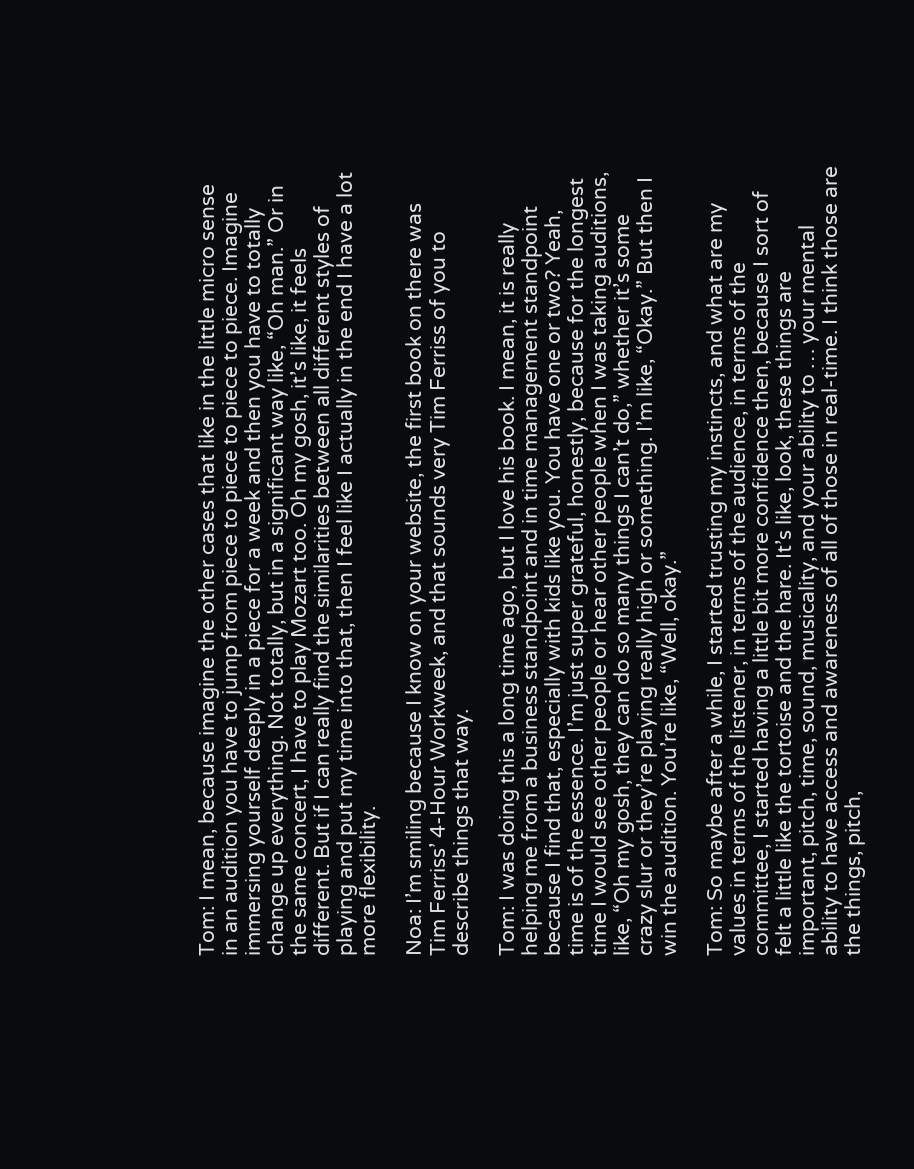Tom: I mean, because imagine the other cases that like in the little micro sense in an audition you have to jump from piece to piece to piece to piece. Imagine immersing yourself deeply in a piece for a week and then you have to totally change up everything. Not totally, but in a significant way like, “Oh man.” Or in the same concert, I have to play Mozart too. Oh my gosh, it’s like, it feels different. But if I can really find the similarities between all different styles of playing and put my time into that, then I feel like I actually in the end I have a lot more flexibility.

Noa: I’m smiling because I know on your website, the first book on there was Tim Ferriss’ 4-Hour Workweek, and that sounds very Tim Ferriss of you to describe things that way.

Tom: I was doing this a long time ago, but I love his book. I mean, it is really helping me from a business standpoint and in time management standpoint because I find that, especially with kids like you. You have one or two? Yeah, time is of the essence. I’m just super grateful, honestly, because for the longest time I would see other people or hear other people when I was taking auditions, like, “Oh my gosh, they can do so many things I can’t do,” whether it’s some crazy slur or they’re playing really high or something. I’m like, “Okay.” But then I win the audition. You’re like, “Well, okay.”

Tom: So maybe after a while, I started trusting my instincts, and what are my values in terms of the listener, in terms of the audience, in terms of the committee, I started having a little bit more confidence then, because I sort of felt a little like the tortoise and the hare. It’s like, look, these things are important, pitch, time, sound, musicality, and your ability to … your mental ability to have access and awareness of all of those in real-time. I think those are the things, pitch,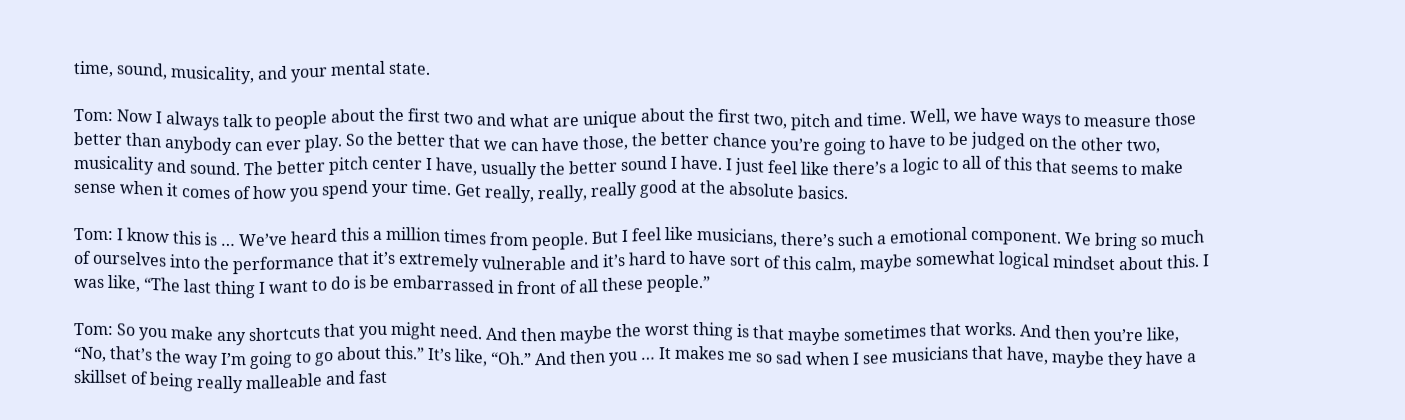time, sound, musicality, and your mental state.

Tom: Now I always talk to people about the first two and what are unique about the first two, pitch and time. Well, we have ways to measure those better than anybody can ever play. So the better that we can have those, the better chance you’re going to have to be judged on the other two, musicality and sound. The better pitch center I have, usually the better sound I have. I just feel like there’s a logic to all of this that seems to make sense when it comes of how you spend your time. Get really, really, really good at the absolute basics.

Tom: I know this is … We’ve heard this a million times from people. But I feel like musicians, there’s such a emotional component. We bring so much of ourselves into the performance that it’s extremely vulnerable and it’s hard to have sort of this calm, maybe somewhat logical mindset about this. I was like, “The last thing I want to do is be embarrassed in front of all these people.”

Tom: So you make any shortcuts that you might need. And then maybe the worst thing is that maybe sometimes that works. And then you’re like, “No, that’s the way I’m going to go about this.” It’s like, “Oh.” And then you … It makes me so sad when I see musicians that have, maybe they have a skillset of being really malleable and fast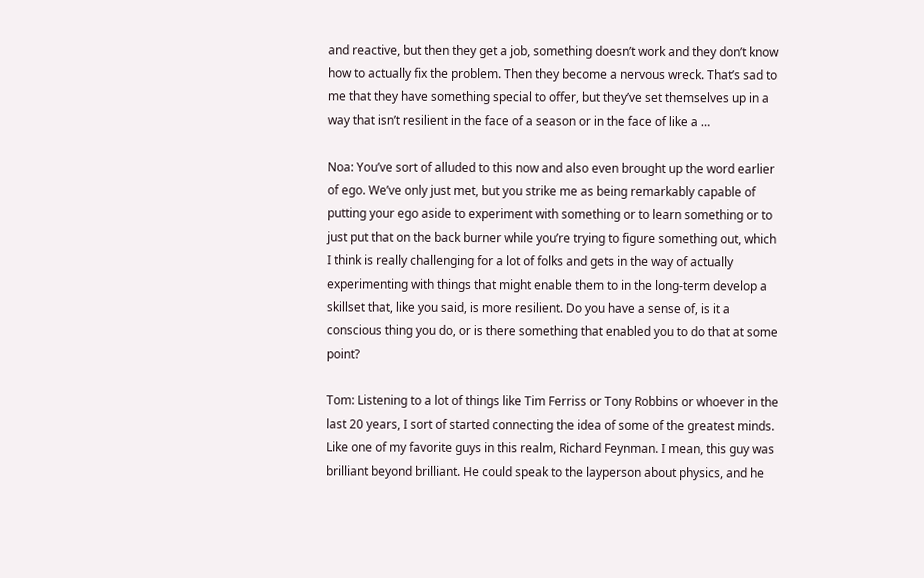and reactive, but then they get a job, something doesn’t work and they don’t know how to actually fix the problem. Then they become a nervous wreck. That’s sad to me that they have something special to offer, but they’ve set themselves up in a way that isn’t resilient in the face of a season or in the face of like a …

Noa: You’ve sort of alluded to this now and also even brought up the word earlier of ego. We’ve only just met, but you strike me as being remarkably capable of putting your ego aside to experiment with something or to learn something or to just put that on the back burner while you’re trying to figure something out, which I think is really challenging for a lot of folks and gets in the way of actually experimenting with things that might enable them to in the long-term develop a skillset that, like you said, is more resilient. Do you have a sense of, is it a conscious thing you do, or is there something that enabled you to do that at some point?

Tom: Listening to a lot of things like Tim Ferriss or Tony Robbins or whoever in the last 20 years, I sort of started connecting the idea of some of the greatest minds. Like one of my favorite guys in this realm, Richard Feynman. I mean, this guy was brilliant beyond brilliant. He could speak to the layperson about physics, and he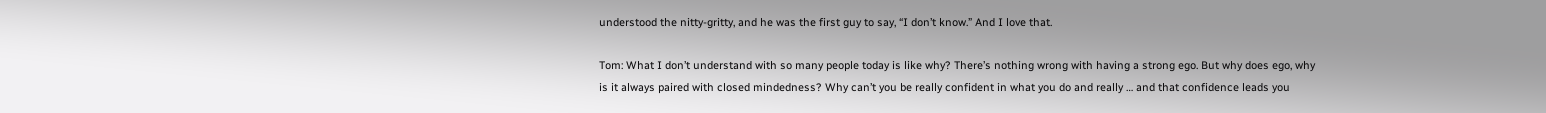understood the nitty-gritty, and he was the first guy to say, “I don’t know.” And I love that.

Tom: What I don’t understand with so many people today is like why? There’s nothing wrong with having a strong ego. But why does ego, why is it always paired with closed mindedness? Why can’t you be really confident in what you do and really … and that confidence leads you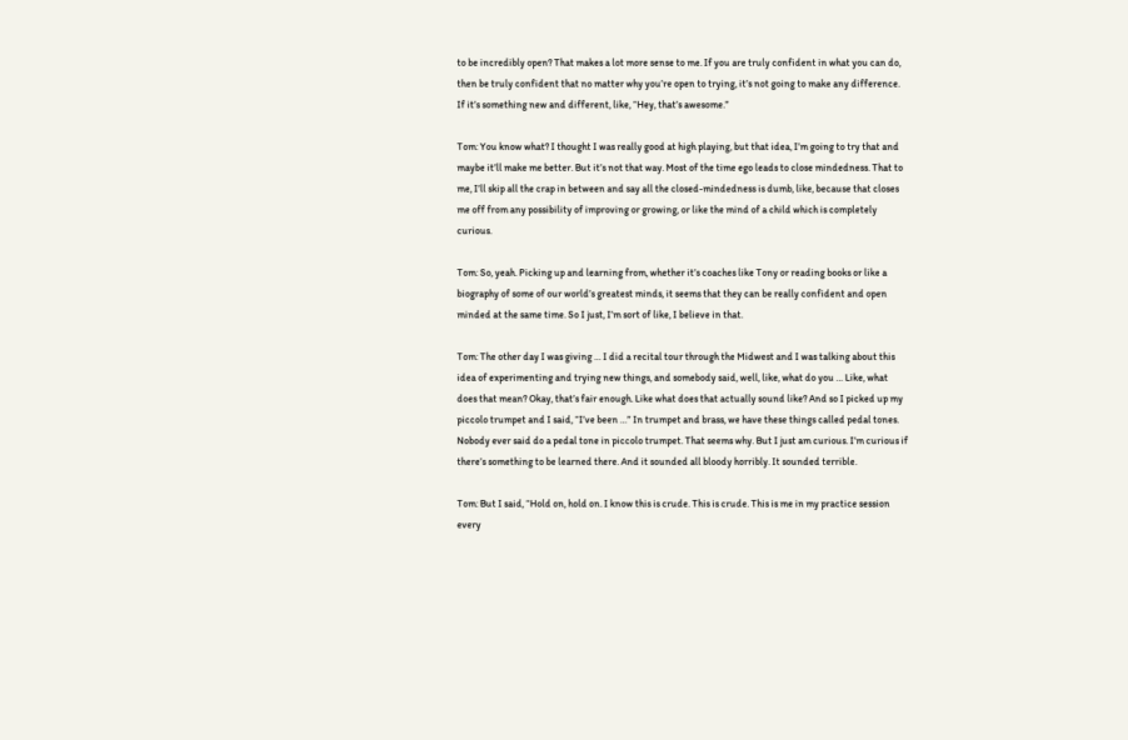to be incredibly open? That makes a lot more sense to me. If you are truly confident in what you can do, then be truly confident that no matter why you’re open to trying, it’s not going to make any difference. If it’s something new and different, like, “Hey, that’s awesome.”

Tom: You know what? I thought I was really good at high playing, but that idea, I’m going to try that and maybe it’ll make me better. But it’s not that way. Most of the time ego leads to close mindedness. That to me, I’ll skip all the crap in between and say all the closed-mindedness is dumb, like, because that closes me off from any possibility of improving or growing, or like the mind of a child which is completely curious.

Tom: So, yeah. Picking up and learning from, whether it’s coaches like Tony or reading books or like a biography of some of our world’s greatest minds, it seems that they can be really confident and open minded at the same time. So I just, I’m sort of like, I believe in that.

Tom: The other day I was giving … I did a recital tour through the Midwest and I was talking about this idea of experimenting and trying new things, and somebody said, well, like, what do you … Like, what does that mean? Okay, that’s fair enough. Like what does that actually sound like? And so I picked up my piccolo trumpet and I said, “I’ve been …” In trumpet and brass, we have these things called pedal tones. Nobody ever said do a pedal tone in piccolo trumpet. That seems why. But I just am curious. I’m curious if there’s something to be learned there. And it sounded all bloody horribly. It sounded terrible.

Tom: But I said, “Hold on, hold on. I know this is crude. This is crude. This is me in my practice session every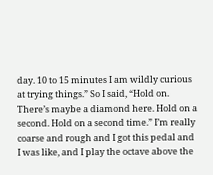day. 10 to 15 minutes I am wildly curious at trying things.” So I said, “Hold on. There’s maybe a diamond here. Hold on a second. Hold on a second time.” I’m really coarse and rough and I got this pedal and I was like, and I play the octave above the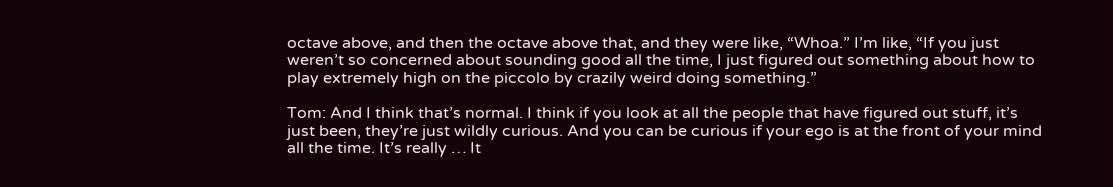octave above, and then the octave above that, and they were like, “Whoa.” I’m like, “If you just weren’t so concerned about sounding good all the time, I just figured out something about how to play extremely high on the piccolo by crazily weird doing something.”

Tom: And I think that’s normal. I think if you look at all the people that have figured out stuff, it’s just been, they’re just wildly curious. And you can be curious if your ego is at the front of your mind all the time. It’s really … It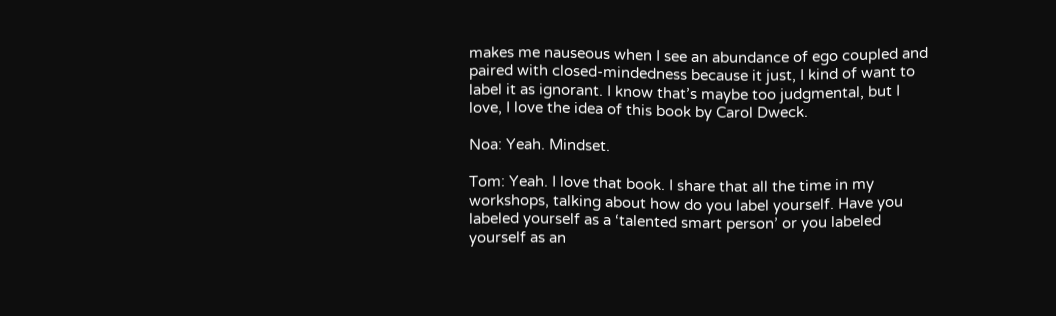makes me nauseous when I see an abundance of ego coupled and paired with closed-mindedness because it just, I kind of want to label it as ignorant. I know that’s maybe too judgmental, but I love, I love the idea of this book by Carol Dweck.

Noa: Yeah. Mindset.

Tom: Yeah. I love that book. I share that all the time in my workshops, talking about how do you label yourself. Have you labeled yourself as a ‘talented smart person’ or you labeled yourself as an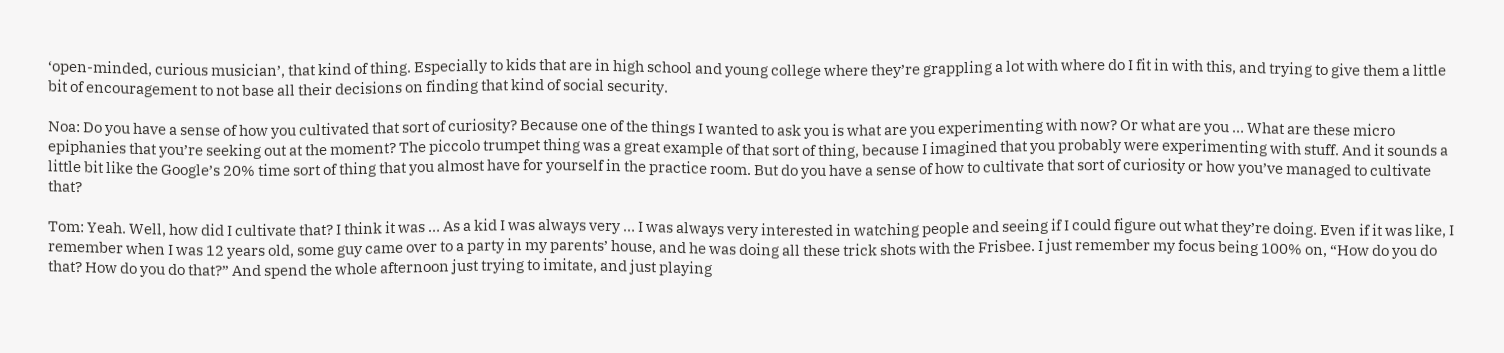‘open-minded, curious musician’, that kind of thing. Especially to kids that are in high school and young college where they’re grappling a lot with where do I fit in with this, and trying to give them a little bit of encouragement to not base all their decisions on finding that kind of social security.

Noa: Do you have a sense of how you cultivated that sort of curiosity? Because one of the things I wanted to ask you is what are you experimenting with now? Or what are you … What are these micro epiphanies that you’re seeking out at the moment? The piccolo trumpet thing was a great example of that sort of thing, because I imagined that you probably were experimenting with stuff. And it sounds a little bit like the Google’s 20% time sort of thing that you almost have for yourself in the practice room. But do you have a sense of how to cultivate that sort of curiosity or how you’ve managed to cultivate that?

Tom: Yeah. Well, how did I cultivate that? I think it was … As a kid I was always very … I was always very interested in watching people and seeing if I could figure out what they’re doing. Even if it was like, I remember when I was 12 years old, some guy came over to a party in my parents’ house, and he was doing all these trick shots with the Frisbee. I just remember my focus being 100% on, “How do you do that? How do you do that?” And spend the whole afternoon just trying to imitate, and just playing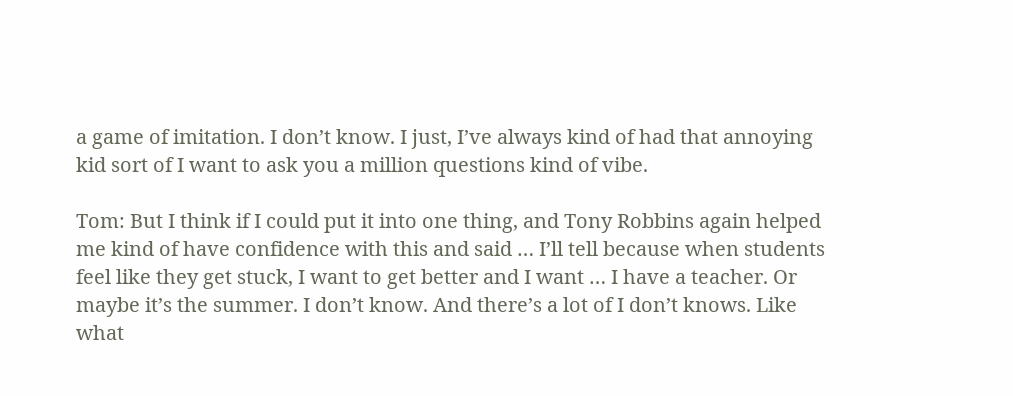a game of imitation. I don’t know. I just, I’ve always kind of had that annoying kid sort of I want to ask you a million questions kind of vibe.

Tom: But I think if I could put it into one thing, and Tony Robbins again helped me kind of have confidence with this and said … I’ll tell because when students feel like they get stuck, I want to get better and I want … I have a teacher. Or maybe it’s the summer. I don’t know. And there’s a lot of I don’t knows. Like what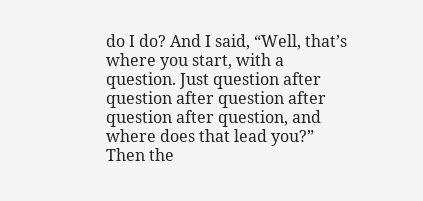do I do? And I said, “Well, that’s where you start, with a question. Just question after question after question after question after question, and where does that lead you?” Then the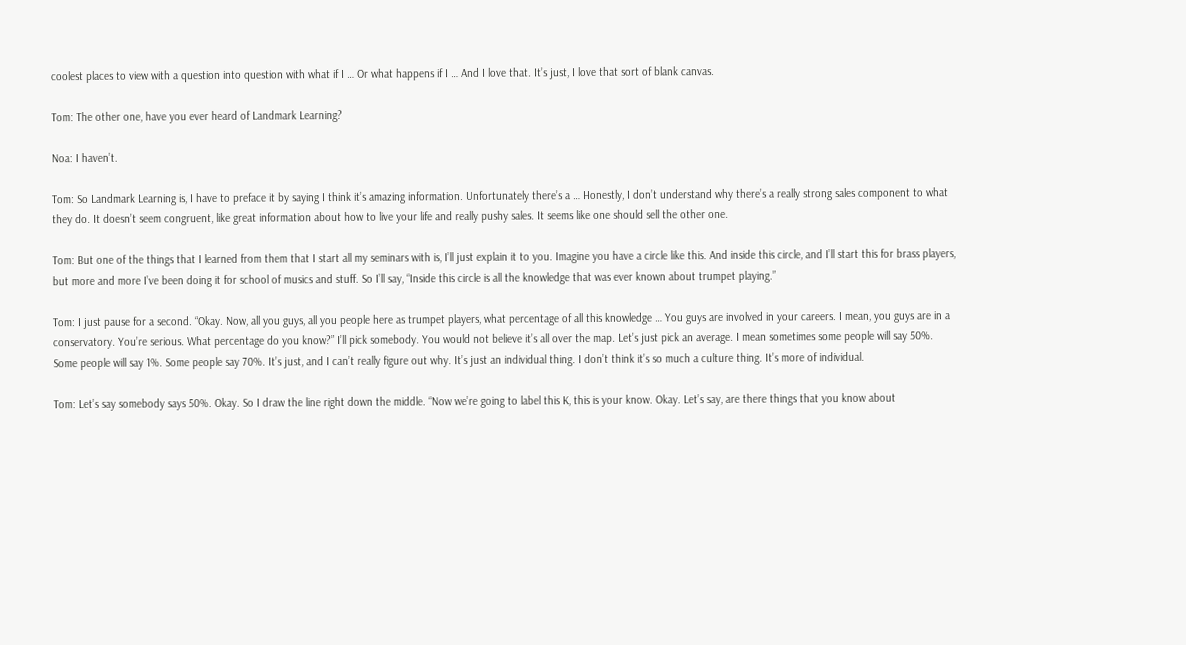coolest places to view with a question into question with what if I … Or what happens if I … And I love that. It’s just, I love that sort of blank canvas.

Tom: The other one, have you ever heard of Landmark Learning?

Noa: I haven’t.

Tom: So Landmark Learning is, I have to preface it by saying I think it’s amazing information. Unfortunately there’s a … Honestly, I don’t understand why there’s a really strong sales component to what they do. It doesn’t seem congruent, like great information about how to live your life and really pushy sales. It seems like one should sell the other one.

Tom: But one of the things that I learned from them that I start all my seminars with is, I’ll just explain it to you. Imagine you have a circle like this. And inside this circle, and I’ll start this for brass players, but more and more I’ve been doing it for school of musics and stuff. So I’ll say, “Inside this circle is all the knowledge that was ever known about trumpet playing.”

Tom: I just pause for a second. “Okay. Now, all you guys, all you people here as trumpet players, what percentage of all this knowledge … You guys are involved in your careers. I mean, you guys are in a conservatory. You’re serious. What percentage do you know?” I’ll pick somebody. You would not believe it’s all over the map. Let’s just pick an average. I mean sometimes some people will say 50%. Some people will say 1%. Some people say 70%. It’s just, and I can’t really figure out why. It’s just an individual thing. I don’t think it’s so much a culture thing. It’s more of individual.

Tom: Let’s say somebody says 50%. Okay. So I draw the line right down the middle. “Now we’re going to label this K, this is your know. Okay. Let’s say, are there things that you know about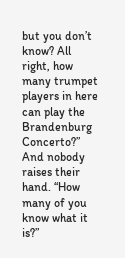but you don’t know? All right, how many trumpet players in here can play the Brandenburg Concerto?” And nobody raises their hand. “How many of you know what it is?”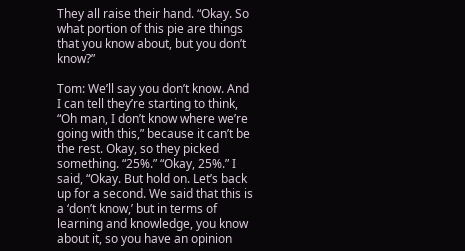They all raise their hand. “Okay. So what portion of this pie are things that you know about, but you don’t know?”

Tom: We’ll say you don’t know. And I can tell they’re starting to think, “Oh man, I don’t know where we’re going with this,” because it can’t be the rest. Okay, so they picked something. “25%.” “Okay, 25%.” I said, “Okay. But hold on. Let’s back up for a second. We said that this is a ‘don’t know,’ but in terms of learning and knowledge, you know about it, so you have an opinion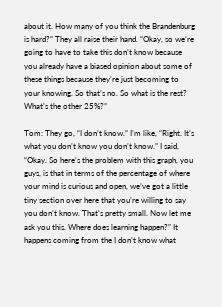about it. How many of you think the Brandenburg is hard?” They all raise their hand. “Okay, so we’re going to have to take this don’t know because you already have a biased opinion about some of these things because they’re just becoming to your knowing. So that’s no. So what is the rest? What’s the other 25%?”

Tom: They go, “I don’t know.” I’m like, “Right. It’s what you don’t know you don’t know.” I said, “Okay. So here’s the problem with this graph, you guys, is that in terms of the percentage of where your mind is curious and open, we’ve got a little tiny section over here that you’re willing to say you don’t know. That’s pretty small. Now let me ask you this. Where does learning happen?” It happens coming from the I don’t know what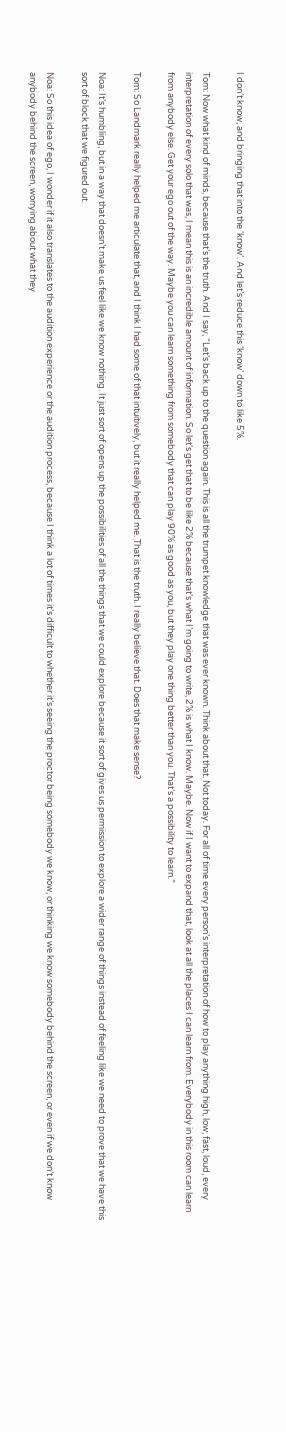I don’t know, and bringing that into the ‘know’. And let’s reduce this ‘know’ down to like 5%.

Tom: Now what kind of minds, because that’s the truth. And I say, “Let’s back up to the question again. This is all the trumpet knowledge that was ever known. Think about that. Not today. For all of time every person’s interpretation of how to play anything high, low, fast, loud, every interpretation of every solo that was, I mean this is an incredible amount of information. So let’s get that to be like 2% because that’s what I’m going to write, 2% is what I know. Maybe. Now if I want to expand that, look at all the places I can learn from. Everybody in this room can learn from anybody else. Get your ego out of the way. Maybe you can learn something from somebody that can play 90% as good as you, but they play one thing better than you. That’s a possibility to learn.”

Tom: So Landmark really helped me articulate that, and I think I had some of that intuitively, but it really helped me. That is the truth. I really believe that. Does that make sense?

Noa: It’s humbling, but in a way that doesn’t make us feel like we know nothing. It just sort of opens up the possibilities of all the things that we could explore because it sort of gives us permission to explore a wider range of things instead of feeling like we need to prove that we have this sort of block that we figured out.

Noa: So this idea of ego, I wonder if it also translates to the audition experience or the audition process, because I think a lot of times it’s difficult to whether it’s seeing the proctor being somebody we know, or thinking we know somebody behind the screen, or even if we don’t know anybody behind the screen, worrying about what they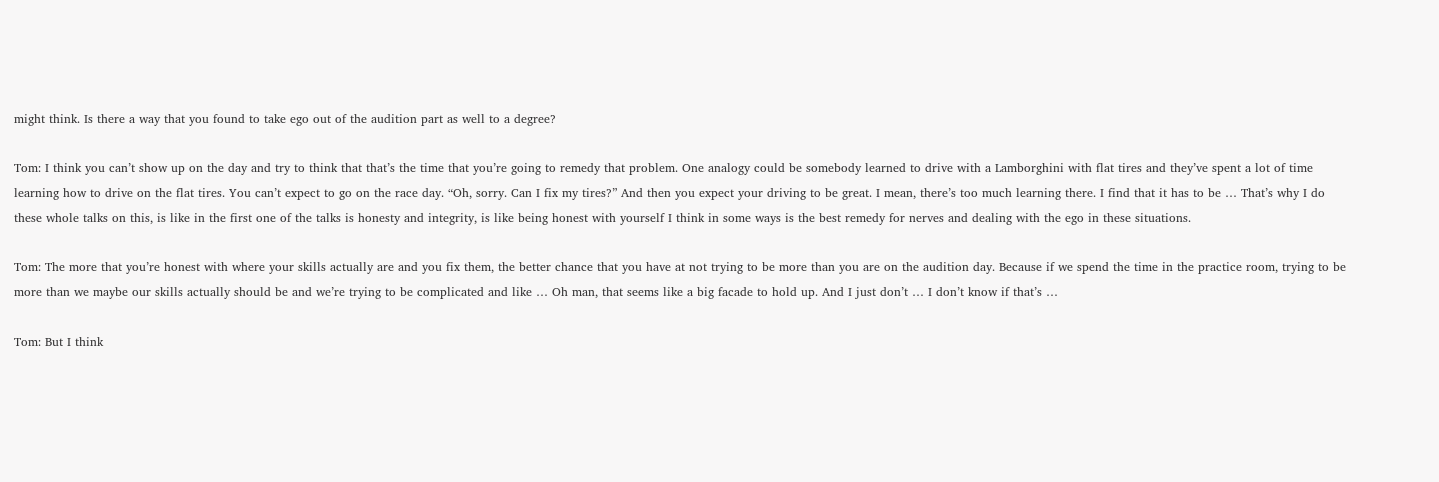might think. Is there a way that you found to take ego out of the audition part as well to a degree?

Tom: I think you can’t show up on the day and try to think that that’s the time that you’re going to remedy that problem. One analogy could be somebody learned to drive with a Lamborghini with flat tires and they’ve spent a lot of time learning how to drive on the flat tires. You can’t expect to go on the race day. “Oh, sorry. Can I fix my tires?” And then you expect your driving to be great. I mean, there’s too much learning there. I find that it has to be … That’s why I do these whole talks on this, is like in the first one of the talks is honesty and integrity, is like being honest with yourself I think in some ways is the best remedy for nerves and dealing with the ego in these situations.

Tom: The more that you’re honest with where your skills actually are and you fix them, the better chance that you have at not trying to be more than you are on the audition day. Because if we spend the time in the practice room, trying to be more than we maybe our skills actually should be and we’re trying to be complicated and like … Oh man, that seems like a big facade to hold up. And I just don’t … I don’t know if that’s …

Tom: But I think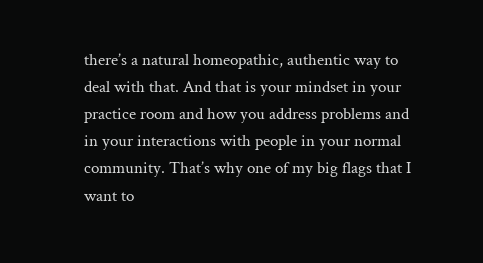there’s a natural homeopathic, authentic way to deal with that. And that is your mindset in your practice room and how you address problems and in your interactions with people in your normal community. That’s why one of my big flags that I want to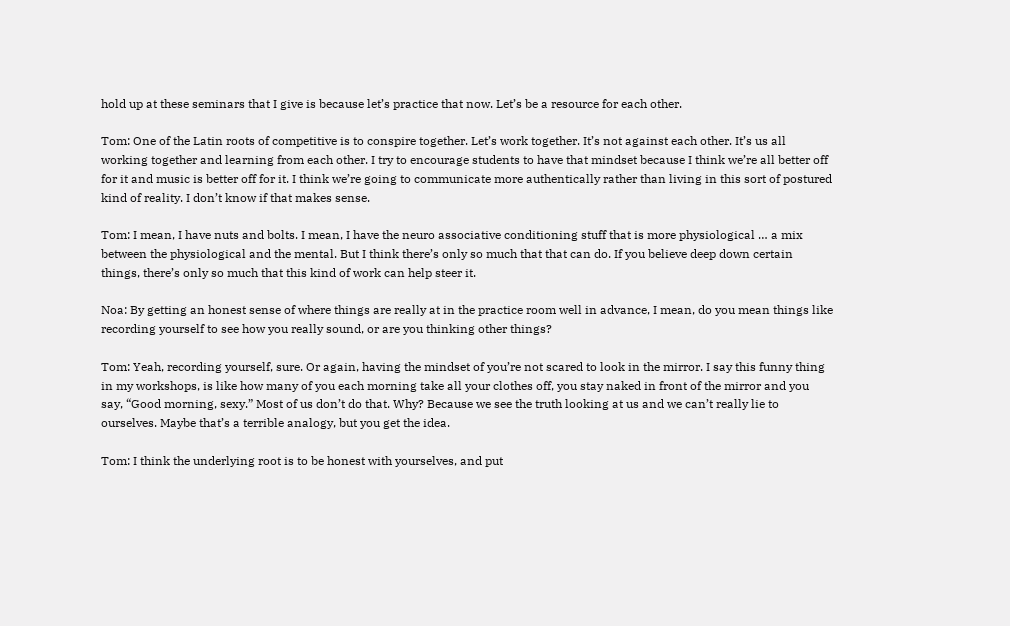hold up at these seminars that I give is because let’s practice that now. Let’s be a resource for each other.

Tom: One of the Latin roots of competitive is to conspire together. Let’s work together. It’s not against each other. It’s us all working together and learning from each other. I try to encourage students to have that mindset because I think we’re all better off for it and music is better off for it. I think we’re going to communicate more authentically rather than living in this sort of postured kind of reality. I don’t know if that makes sense.

Tom: I mean, I have nuts and bolts. I mean, I have the neuro associative conditioning stuff that is more physiological … a mix between the physiological and the mental. But I think there’s only so much that that can do. If you believe deep down certain things, there’s only so much that this kind of work can help steer it.

Noa: By getting an honest sense of where things are really at in the practice room well in advance, I mean, do you mean things like recording yourself to see how you really sound, or are you thinking other things?

Tom: Yeah, recording yourself, sure. Or again, having the mindset of you’re not scared to look in the mirror. I say this funny thing in my workshops, is like how many of you each morning take all your clothes off, you stay naked in front of the mirror and you say, “Good morning, sexy.” Most of us don’t do that. Why? Because we see the truth looking at us and we can’t really lie to ourselves. Maybe that’s a terrible analogy, but you get the idea.

Tom: I think the underlying root is to be honest with yourselves, and put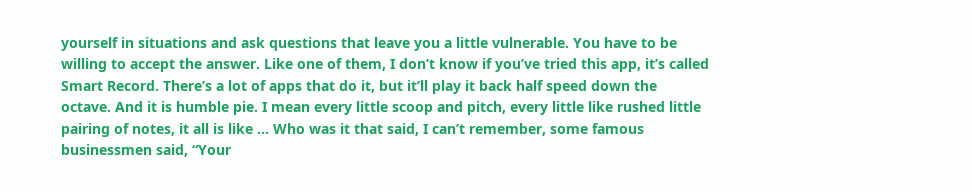yourself in situations and ask questions that leave you a little vulnerable. You have to be willing to accept the answer. Like one of them, I don’t know if you’ve tried this app, it’s called Smart Record. There’s a lot of apps that do it, but it’ll play it back half speed down the octave. And it is humble pie. I mean every little scoop and pitch, every little like rushed little pairing of notes, it all is like … Who was it that said, I can’t remember, some famous businessmen said, “Your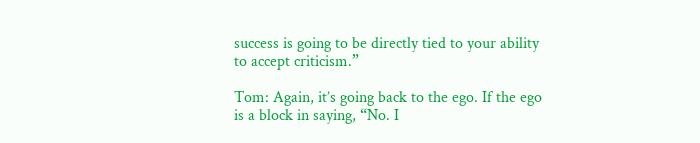success is going to be directly tied to your ability to accept criticism.”

Tom: Again, it’s going back to the ego. If the ego is a block in saying, “No. I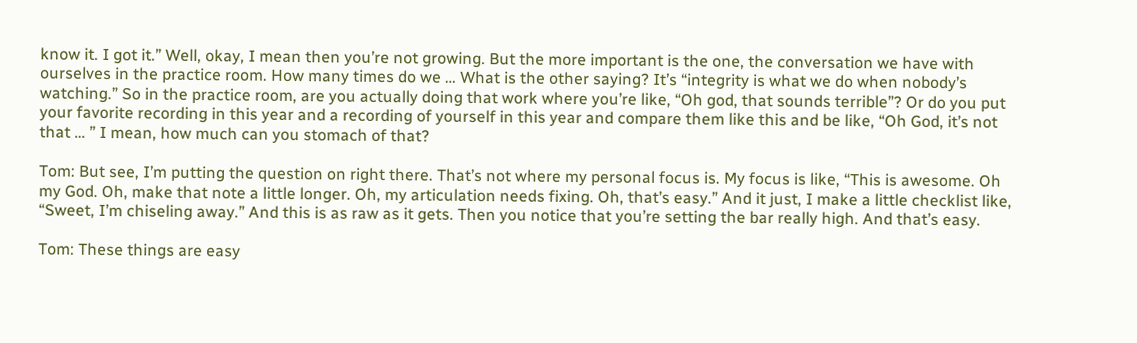know it. I got it.” Well, okay, I mean then you’re not growing. But the more important is the one, the conversation we have with ourselves in the practice room. How many times do we … What is the other saying? It’s “integrity is what we do when nobody’s watching.” So in the practice room, are you actually doing that work where you’re like, “Oh god, that sounds terrible”? Or do you put your favorite recording in this year and a recording of yourself in this year and compare them like this and be like, “Oh God, it’s not that … ” I mean, how much can you stomach of that?

Tom: But see, I’m putting the question on right there. That’s not where my personal focus is. My focus is like, “This is awesome. Oh my God. Oh, make that note a little longer. Oh, my articulation needs fixing. Oh, that’s easy.” And it just, I make a little checklist like, “Sweet, I’m chiseling away.” And this is as raw as it gets. Then you notice that you’re setting the bar really high. And that’s easy.

Tom: These things are easy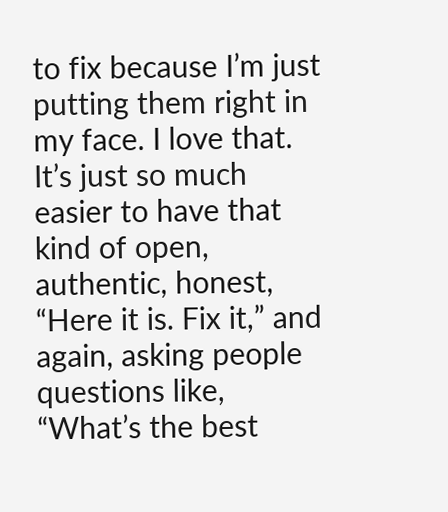to fix because I’m just putting them right in my face. I love that. It’s just so much easier to have that kind of open, authentic, honest, “Here it is. Fix it,” and again, asking people questions like, “What’s the best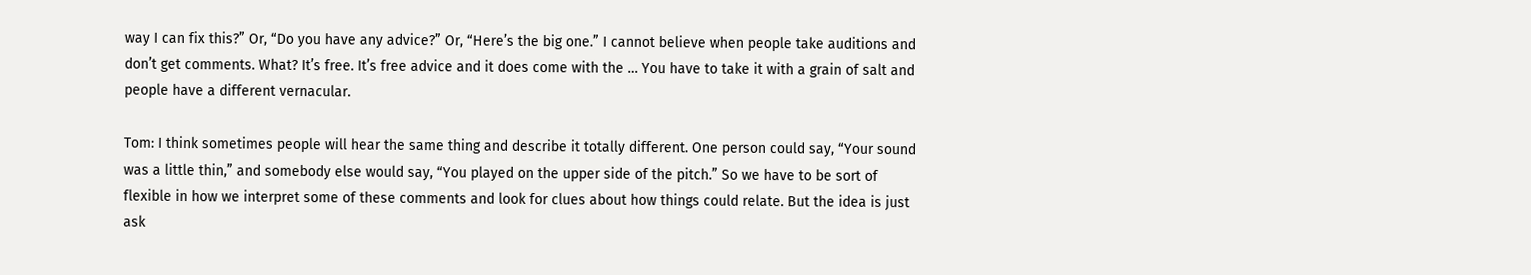way I can fix this?” Or, “Do you have any advice?” Or, “Here’s the big one.” I cannot believe when people take auditions and don’t get comments. What? It’s free. It’s free advice and it does come with the … You have to take it with a grain of salt and people have a different vernacular.

Tom: I think sometimes people will hear the same thing and describe it totally different. One person could say, “Your sound was a little thin,” and somebody else would say, “You played on the upper side of the pitch.” So we have to be sort of flexible in how we interpret some of these comments and look for clues about how things could relate. But the idea is just ask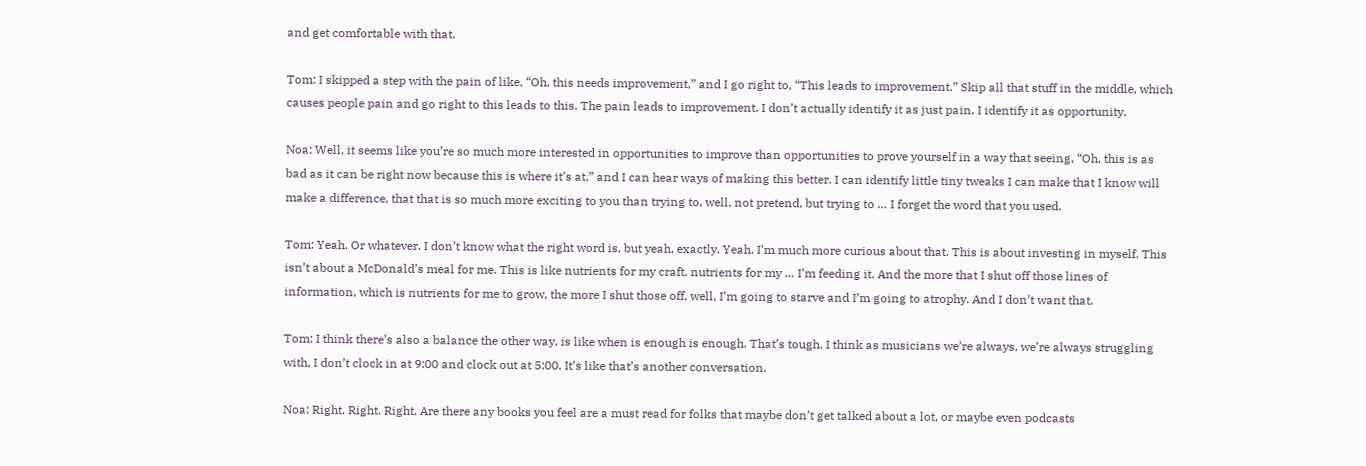and get comfortable with that.

Tom: I skipped a step with the pain of like, “Oh, this needs improvement,” and I go right to, “This leads to improvement.” Skip all that stuff in the middle, which causes people pain and go right to this leads to this. The pain leads to improvement. I don’t actually identify it as just pain. I identify it as opportunity.

Noa: Well, it seems like you’re so much more interested in opportunities to improve than opportunities to prove yourself in a way that seeing, “Oh, this is as bad as it can be right now because this is where it’s at,” and I can hear ways of making this better. I can identify little tiny tweaks I can make that I know will make a difference, that that is so much more exciting to you than trying to, well, not pretend, but trying to … I forget the word that you used.

Tom: Yeah. Or whatever. I don’t know what the right word is, but yeah, exactly. Yeah. I’m much more curious about that. This is about investing in myself. This isn’t about a McDonald’s meal for me. This is like nutrients for my craft, nutrients for my … I’m feeding it. And the more that I shut off those lines of information, which is nutrients for me to grow, the more I shut those off, well, I’m going to starve and I’m going to atrophy. And I don’t want that.

Tom: I think there’s also a balance the other way, is like when is enough is enough. That’s tough. I think as musicians we’re always, we’re always struggling with, I don’t clock in at 9:00 and clock out at 5:00. It’s like that’s another conversation.

Noa: Right. Right. Right. Are there any books you feel are a must read for folks that maybe don’t get talked about a lot, or maybe even podcasts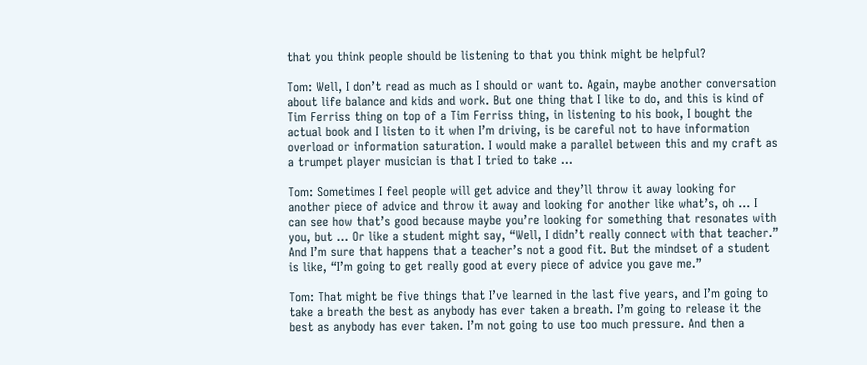that you think people should be listening to that you think might be helpful?

Tom: Well, I don’t read as much as I should or want to. Again, maybe another conversation about life balance and kids and work. But one thing that I like to do, and this is kind of Tim Ferriss thing on top of a Tim Ferriss thing, in listening to his book, I bought the actual book and I listen to it when I’m driving, is be careful not to have information overload or information saturation. I would make a parallel between this and my craft as a trumpet player musician is that I tried to take …

Tom: Sometimes I feel people will get advice and they’ll throw it away looking for another piece of advice and throw it away and looking for another like what’s, oh … I can see how that’s good because maybe you’re looking for something that resonates with you, but … Or like a student might say, “Well, I didn’t really connect with that teacher.” And I’m sure that happens that a teacher’s not a good fit. But the mindset of a student is like, “I’m going to get really good at every piece of advice you gave me.”

Tom: That might be five things that I’ve learned in the last five years, and I’m going to take a breath the best as anybody has ever taken a breath. I’m going to release it the best as anybody has ever taken. I’m not going to use too much pressure. And then a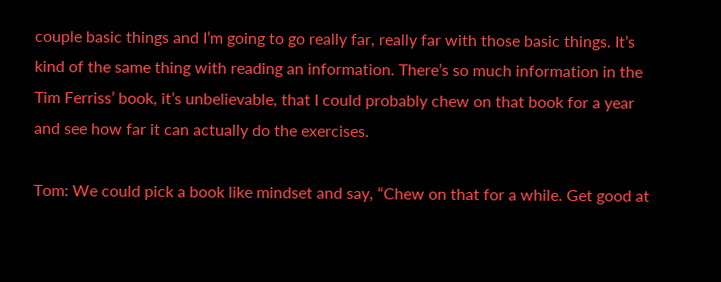couple basic things and I’m going to go really far, really far with those basic things. It’s kind of the same thing with reading an information. There’s so much information in the Tim Ferriss’ book, it’s unbelievable, that I could probably chew on that book for a year and see how far it can actually do the exercises.

Tom: We could pick a book like mindset and say, “Chew on that for a while. Get good at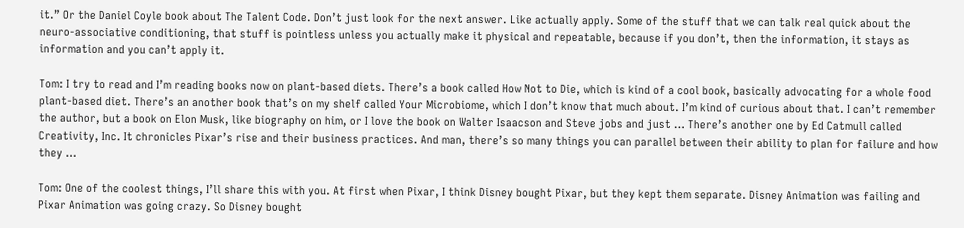it.” Or the Daniel Coyle book about The Talent Code. Don’t just look for the next answer. Like actually apply. Some of the stuff that we can talk real quick about the neuro-associative conditioning, that stuff is pointless unless you actually make it physical and repeatable, because if you don’t, then the information, it stays as information and you can’t apply it.

Tom: I try to read and I’m reading books now on plant-based diets. There’s a book called How Not to Die, which is kind of a cool book, basically advocating for a whole food plant-based diet. There’s an another book that’s on my shelf called Your Microbiome, which I don’t know that much about. I’m kind of curious about that. I can’t remember the author, but a book on Elon Musk, like biography on him, or I love the book on Walter Isaacson and Steve jobs and just … There’s another one by Ed Catmull called Creativity, Inc. It chronicles Pixar’s rise and their business practices. And man, there’s so many things you can parallel between their ability to plan for failure and how they …

Tom: One of the coolest things, I’ll share this with you. At first when Pixar, I think Disney bought Pixar, but they kept them separate. Disney Animation was failing and Pixar Animation was going crazy. So Disney bought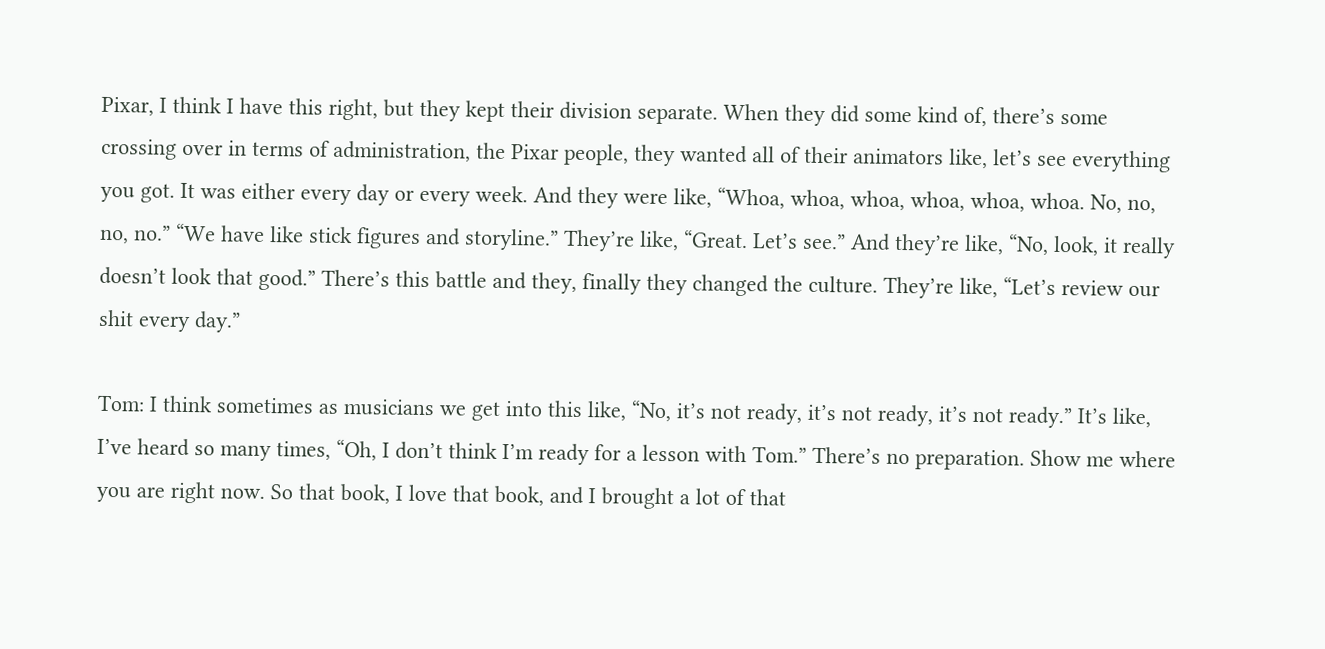Pixar, I think I have this right, but they kept their division separate. When they did some kind of, there’s some crossing over in terms of administration, the Pixar people, they wanted all of their animators like, let’s see everything you got. It was either every day or every week. And they were like, “Whoa, whoa, whoa, whoa, whoa, whoa. No, no, no, no.” “We have like stick figures and storyline.” They’re like, “Great. Let’s see.” And they’re like, “No, look, it really doesn’t look that good.” There’s this battle and they, finally they changed the culture. They’re like, “Let’s review our shit every day.”

Tom: I think sometimes as musicians we get into this like, “No, it’s not ready, it’s not ready, it’s not ready.” It’s like, I’ve heard so many times, “Oh, I don’t think I’m ready for a lesson with Tom.” There’s no preparation. Show me where you are right now. So that book, I love that book, and I brought a lot of that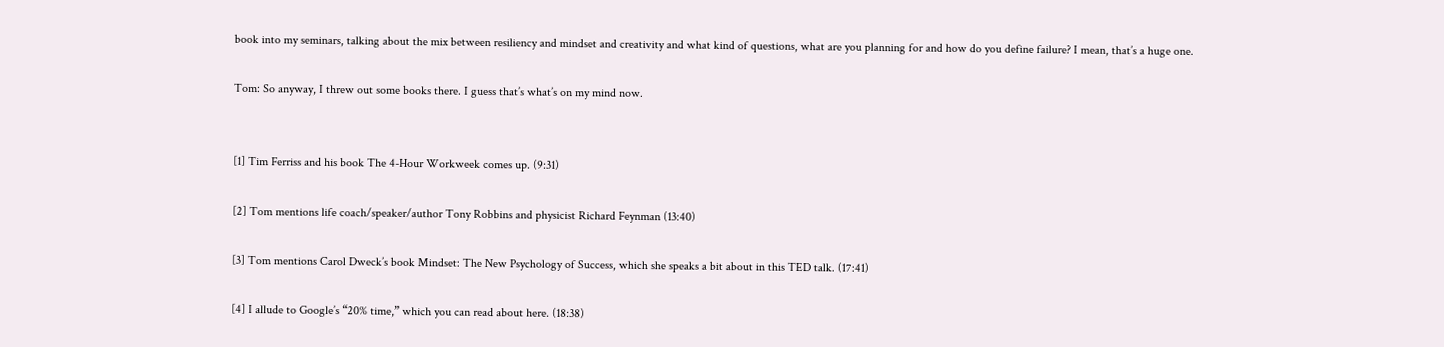book into my seminars, talking about the mix between resiliency and mindset and creativity and what kind of questions, what are you planning for and how do you define failure? I mean, that’s a huge one.

Tom: So anyway, I threw out some books there. I guess that’s what’s on my mind now.


[1] Tim Ferriss and his book The 4-Hour Workweek comes up. (9:31)

[2] Tom mentions life coach/speaker/author Tony Robbins and physicist Richard Feynman (13:40)

[3] Tom mentions Carol Dweck’s book Mindset: The New Psychology of Success, which she speaks a bit about in this TED talk. (17:41)

[4] I allude to Google’s “20% time,” which you can read about here. (18:38)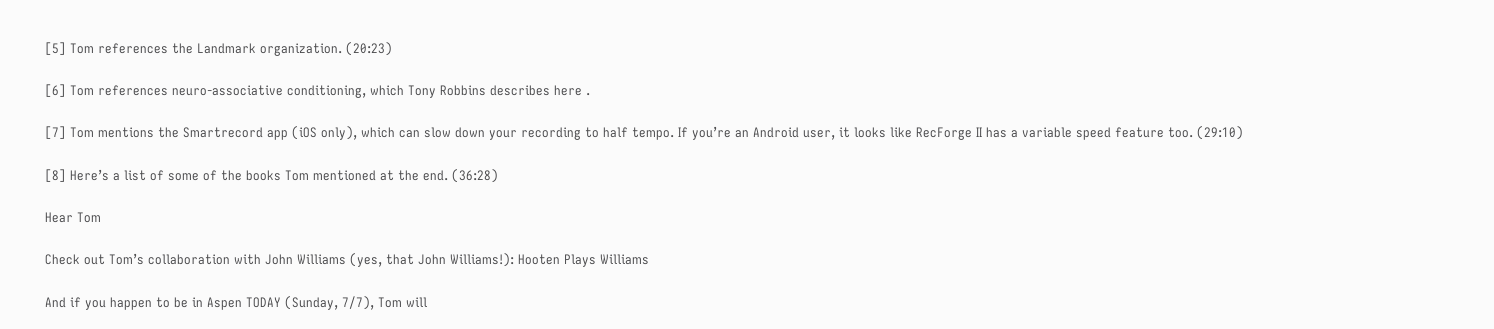[5] Tom references the Landmark organization. (20:23)

[6] Tom references neuro-associative conditioning, which Tony Robbins describes here .

[7] Tom mentions the Smartrecord app (iOS only), which can slow down your recording to half tempo. If you’re an Android user, it looks like RecForge II has a variable speed feature too. (29:10)

[8] Here’s a list of some of the books Tom mentioned at the end. (36:28)

Hear Tom

Check out Tom’s collaboration with John Williams (yes, that John Williams!): Hooten Plays Williams

And if you happen to be in Aspen TODAY (Sunday, 7/7), Tom will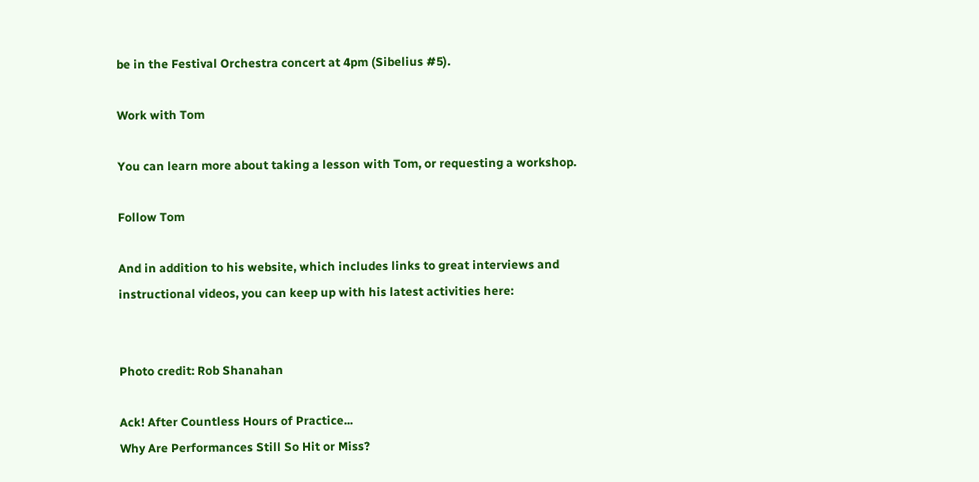be in the Festival Orchestra concert at 4pm (Sibelius #5).

Work with Tom

You can learn more about taking a lesson with Tom, or requesting a workshop.

Follow Tom

And in addition to his website, which includes links to great interviews and instructional videos, you can keep up with his latest activities here:


Photo credit: Rob Shanahan

Ack! After Countless Hours of Practice...
Why Are Performances Still So Hit or Miss?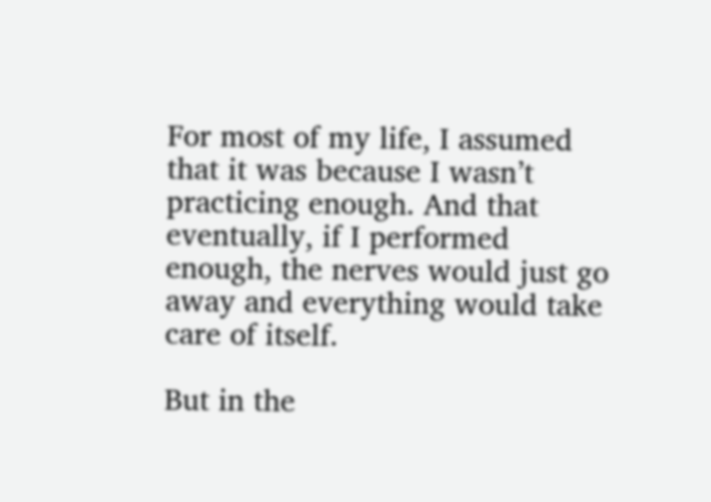For most of my life, I assumed that it was because I wasn’t practicing enough. And that eventually, if I performed enough, the nerves would just go away and everything would take care of itself.

But in the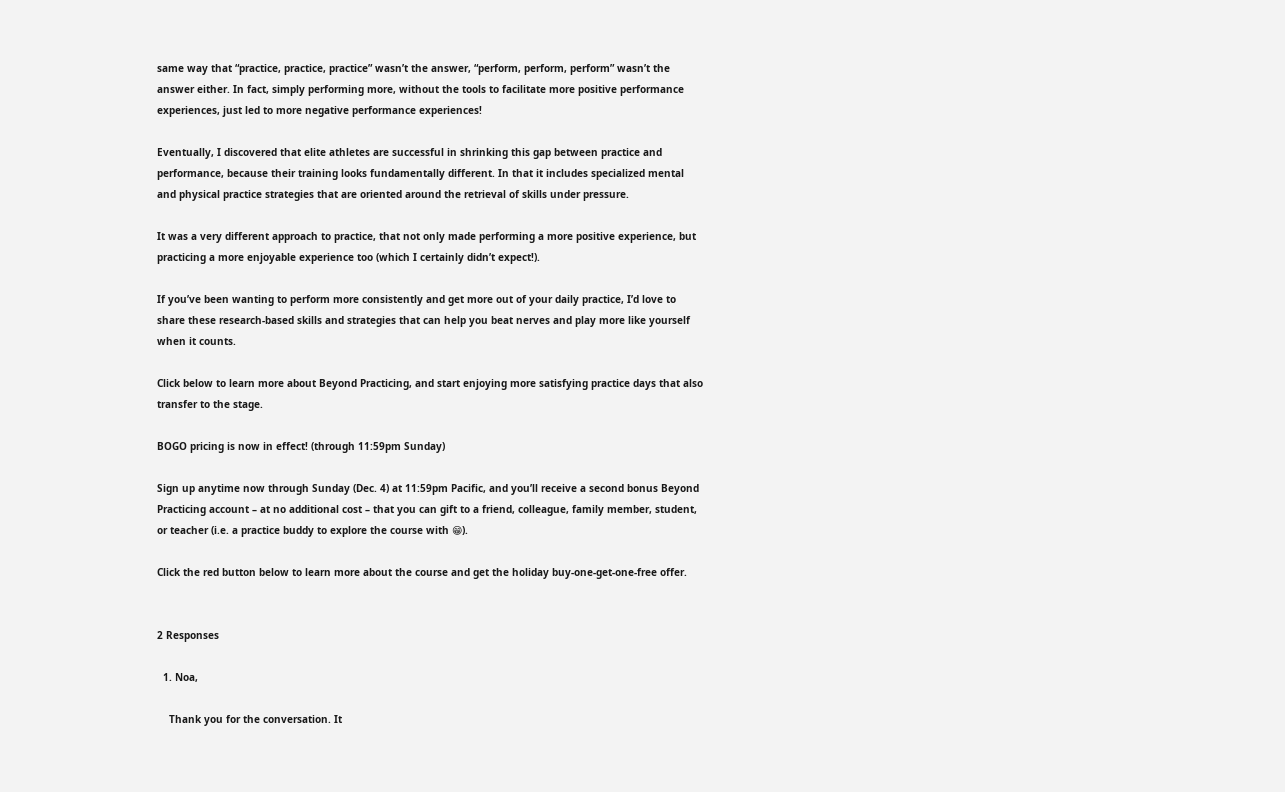same way that “practice, practice, practice” wasn’t the answer, “perform, perform, perform” wasn’t the answer either. In fact, simply performing more, without the tools to facilitate more positive performance experiences, just led to more negative performance experiences!

Eventually, I discovered that elite athletes are successful in shrinking this gap between practice and performance, because their training looks fundamentally different. In that it includes specialized mental and physical practice strategies that are oriented around the retrieval of skills under pressure.

It was a very different approach to practice, that not only made performing a more positive experience, but practicing a more enjoyable experience too (which I certainly didn’t expect!).

If you’ve been wanting to perform more consistently and get more out of your daily practice, I’d love to share these research-based skills and strategies that can help you beat nerves and play more like yourself when it counts.

Click below to learn more about Beyond Practicing, and start enjoying more satisfying practice days that also transfer to the stage.

BOGO pricing is now in effect! (through 11:59pm Sunday)

Sign up anytime now through Sunday (Dec. 4) at 11:59pm Pacific, and you’ll receive a second bonus Beyond Practicing account – at no additional cost – that you can gift to a friend, colleague, family member, student, or teacher (i.e. a practice buddy to explore the course with 😁).

Click the red button below to learn more about the course and get the holiday buy-one-get-one-free offer.


2 Responses

  1. Noa,

    Thank you for the conversation. It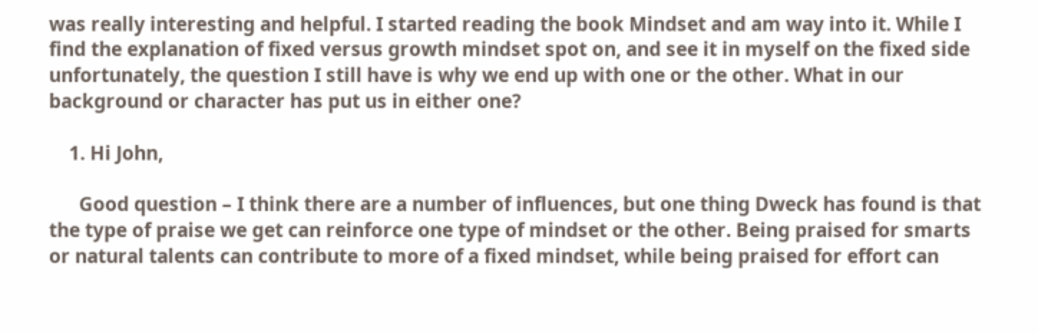was really interesting and helpful. I started reading the book Mindset and am way into it. While I find the explanation of fixed versus growth mindset spot on, and see it in myself on the fixed side unfortunately, the question I still have is why we end up with one or the other. What in our background or character has put us in either one?

    1. Hi John,

      Good question – I think there are a number of influences, but one thing Dweck has found is that the type of praise we get can reinforce one type of mindset or the other. Being praised for smarts or natural talents can contribute to more of a fixed mindset, while being praised for effort can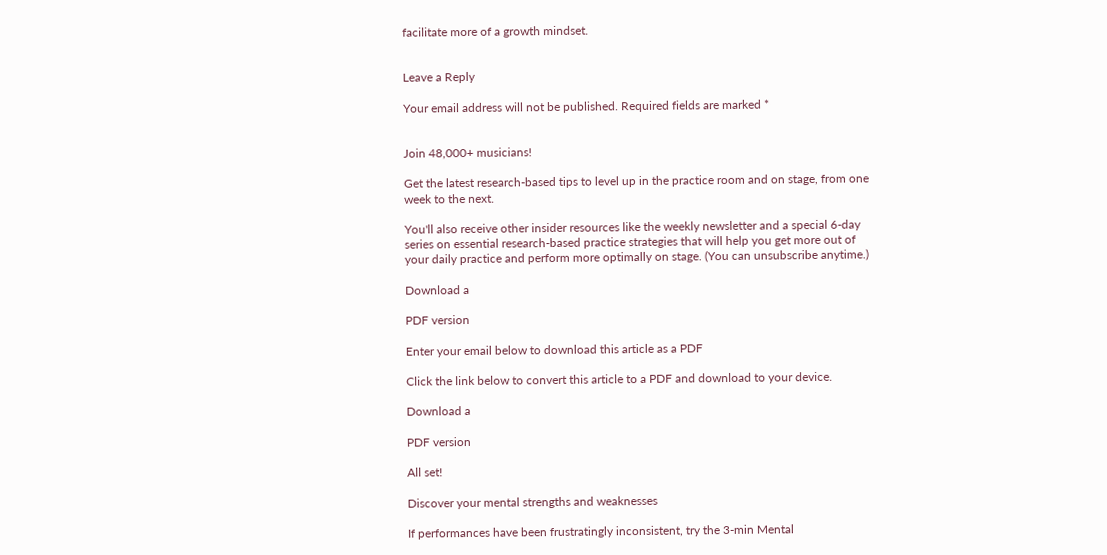facilitate more of a growth mindset.


Leave a Reply

Your email address will not be published. Required fields are marked *


Join 48,000+ musicians!

Get the latest research-based tips to level up in the practice room and on stage, from one week to the next.

You'll also receive other insider resources like the weekly newsletter and a special 6-day series on essential research-based practice strategies that will help you get more out of your daily practice and perform more optimally on stage. (You can unsubscribe anytime.)

Download a

PDF version

Enter your email below to download this article as a PDF

Click the link below to convert this article to a PDF and download to your device.

Download a

PDF version

All set!

Discover your mental strengths and weaknesses

If performances have been frustratingly inconsistent, try the 3-min Mental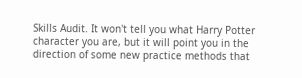Skills Audit. It won't tell you what Harry Potter character you are, but it will point you in the direction of some new practice methods that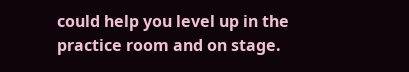could help you level up in the practice room and on stage.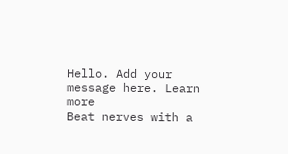Hello. Add your message here. Learn more
Beat nerves with a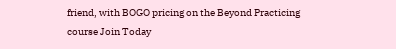friend, with BOGO pricing on the Beyond Practicing course Join Today